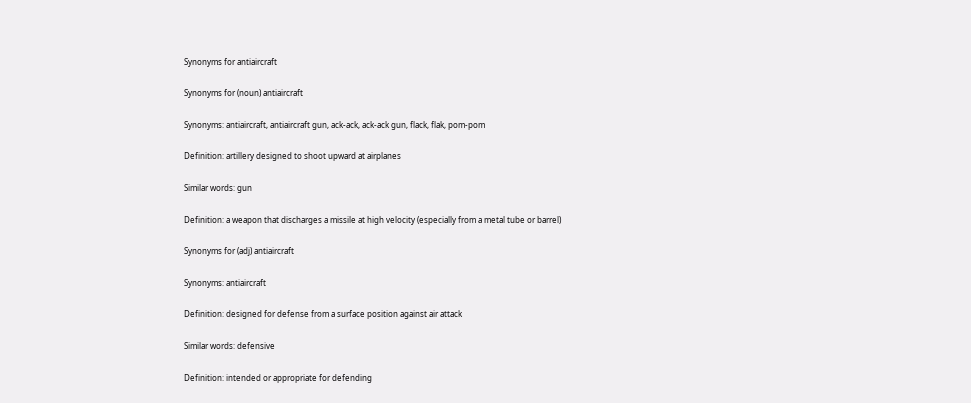Synonyms for antiaircraft

Synonyms for (noun) antiaircraft

Synonyms: antiaircraft, antiaircraft gun, ack-ack, ack-ack gun, flack, flak, pom-pom

Definition: artillery designed to shoot upward at airplanes

Similar words: gun

Definition: a weapon that discharges a missile at high velocity (especially from a metal tube or barrel)

Synonyms for (adj) antiaircraft

Synonyms: antiaircraft

Definition: designed for defense from a surface position against air attack

Similar words: defensive

Definition: intended or appropriate for defending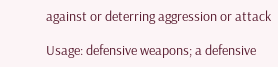against or deterring aggression or attack

Usage: defensive weapons; a defensive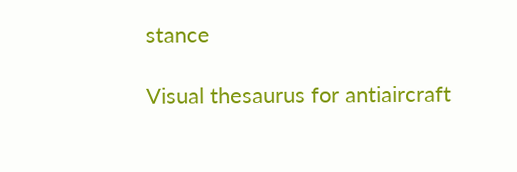stance

Visual thesaurus for antiaircraft